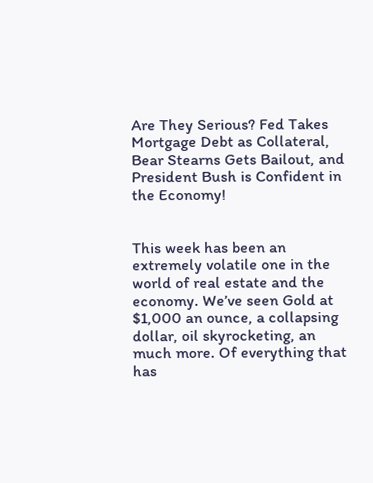Are They Serious? Fed Takes Mortgage Debt as Collateral, Bear Stearns Gets Bailout, and President Bush is Confident in the Economy!


This week has been an extremely volatile one in the world of real estate and the economy. We’ve seen Gold at $1,000 an ounce, a collapsing dollar, oil skyrocketing, an much more. Of everything that has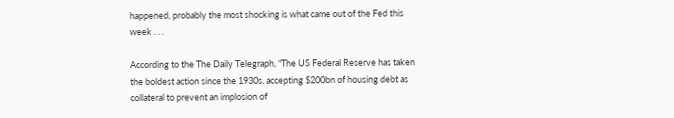happened, probably the most shocking is what came out of the Fed this week . . .

According to the The Daily Telegraph, “The US Federal Reserve has taken the boldest action since the 1930s, accepting $200bn of housing debt as collateral to prevent an implosion of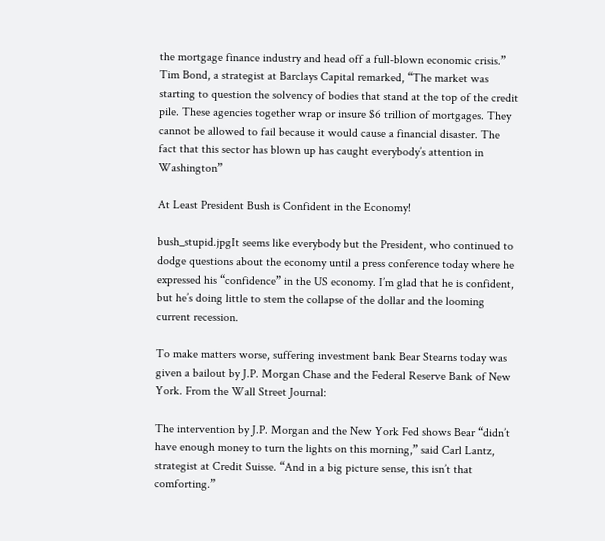the mortgage finance industry and head off a full-blown economic crisis.” Tim Bond, a strategist at Barclays Capital remarked, “The market was starting to question the solvency of bodies that stand at the top of the credit pile. These agencies together wrap or insure $6 trillion of mortgages. They cannot be allowed to fail because it would cause a financial disaster. The fact that this sector has blown up has caught everybody’s attention in Washington”

At Least President Bush is Confident in the Economy!

bush_stupid.jpgIt seems like everybody but the President, who continued to dodge questions about the economy until a press conference today where he expressed his “confidence” in the US economy. I’m glad that he is confident, but he’s doing little to stem the collapse of the dollar and the looming current recession.

To make matters worse, suffering investment bank Bear Stearns today was given a bailout by J.P. Morgan Chase and the Federal Reserve Bank of New York. From the Wall Street Journal:

The intervention by J.P. Morgan and the New York Fed shows Bear “didn’t have enough money to turn the lights on this morning,” said Carl Lantz, strategist at Credit Suisse. “And in a big picture sense, this isn’t that comforting.”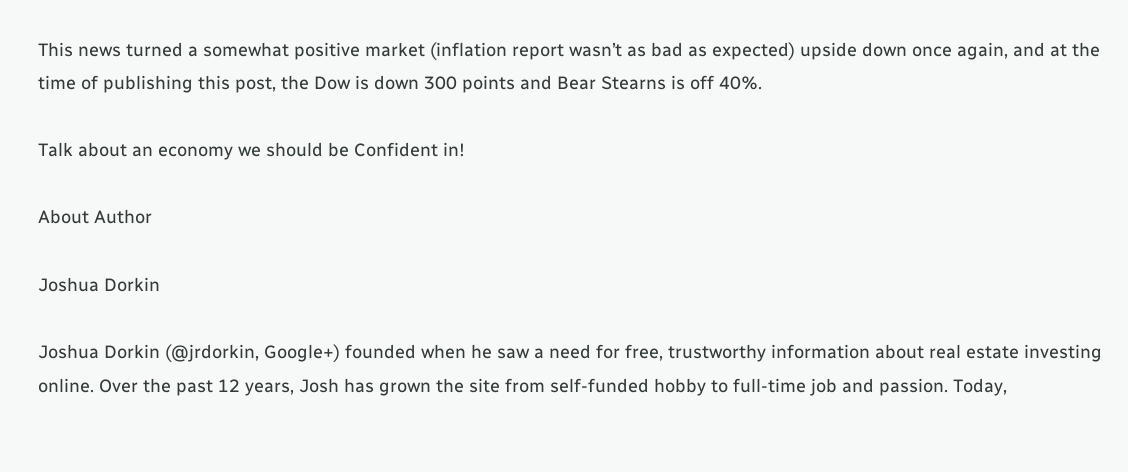This news turned a somewhat positive market (inflation report wasn’t as bad as expected) upside down once again, and at the time of publishing this post, the Dow is down 300 points and Bear Stearns is off 40%.

Talk about an economy we should be Confident in!

About Author

Joshua Dorkin

Joshua Dorkin (@jrdorkin, Google+) founded when he saw a need for free, trustworthy information about real estate investing online. Over the past 12 years, Josh has grown the site from self-funded hobby to full-time job and passion. Today,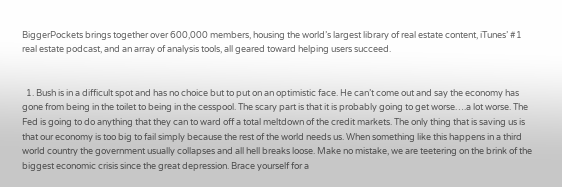BiggerPockets brings together over 600,000 members, housing the world’s largest library of real estate content, iTunes’ #1 real estate podcast, and an array of analysis tools, all geared toward helping users succeed.


  1. Bush is in a difficult spot and has no choice but to put on an optimistic face. He can’t come out and say the economy has gone from being in the toilet to being in the cesspool. The scary part is that it is probably going to get worse….a lot worse. The Fed is going to do anything that they can to ward off a total meltdown of the credit markets. The only thing that is saving us is that our economy is too big to fail simply because the rest of the world needs us. When something like this happens in a third world country the government usually collapses and all hell breaks loose. Make no mistake, we are teetering on the brink of the biggest economic crisis since the great depression. Brace yourself for a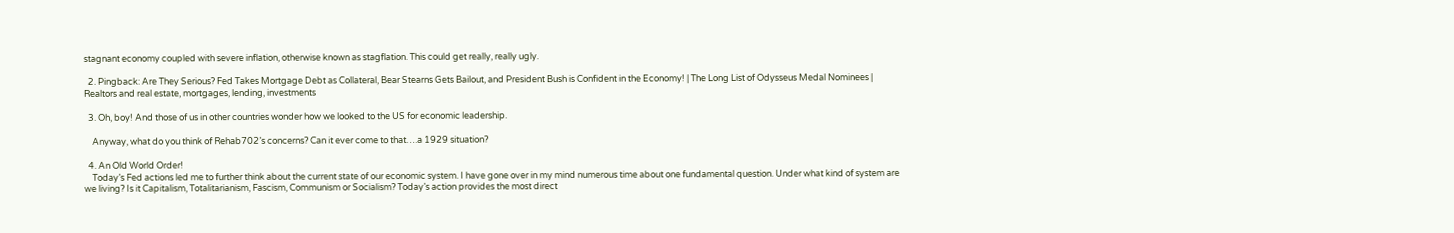stagnant economy coupled with severe inflation, otherwise known as stagflation. This could get really, really ugly.

  2. Pingback: Are They Serious? Fed Takes Mortgage Debt as Collateral, Bear Stearns Gets Bailout, and President Bush is Confident in the Economy! | The Long List of Odysseus Medal Nominees | Realtors and real estate, mortgages, lending, investments

  3. Oh, boy! And those of us in other countries wonder how we looked to the US for economic leadership.

    Anyway, what do you think of Rehab702’s concerns? Can it ever come to that….a 1929 situation?

  4. An Old World Order!
    Today’s Fed actions led me to further think about the current state of our economic system. I have gone over in my mind numerous time about one fundamental question. Under what kind of system are we living? Is it Capitalism, Totalitarianism, Fascism, Communism or Socialism? Today’s action provides the most direct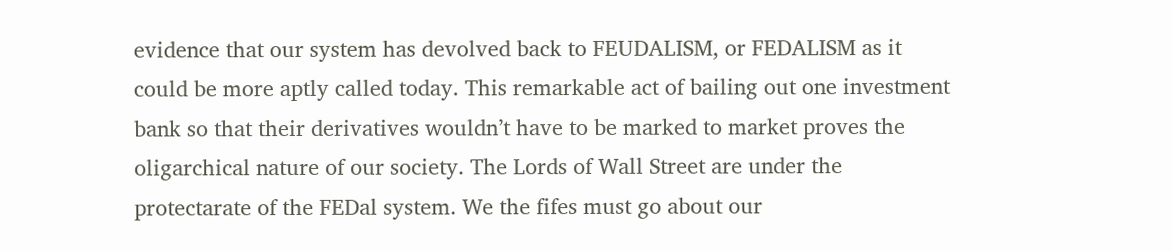evidence that our system has devolved back to FEUDALISM, or FEDALISM as it could be more aptly called today. This remarkable act of bailing out one investment bank so that their derivatives wouldn’t have to be marked to market proves the oligarchical nature of our society. The Lords of Wall Street are under the protectarate of the FEDal system. We the fifes must go about our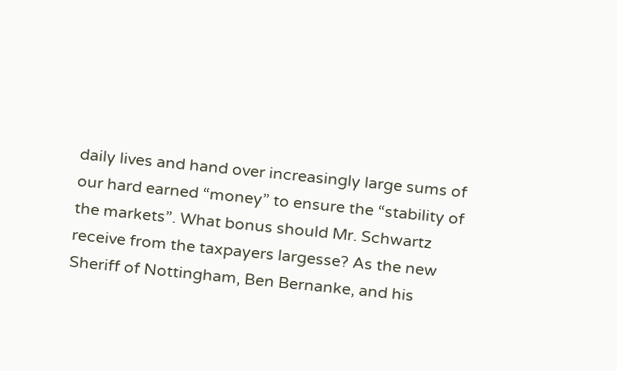daily lives and hand over increasingly large sums of our hard earned “money” to ensure the “stability of the markets”. What bonus should Mr. Schwartz receive from the taxpayers largesse? As the new Sheriff of Nottingham, Ben Bernanke, and his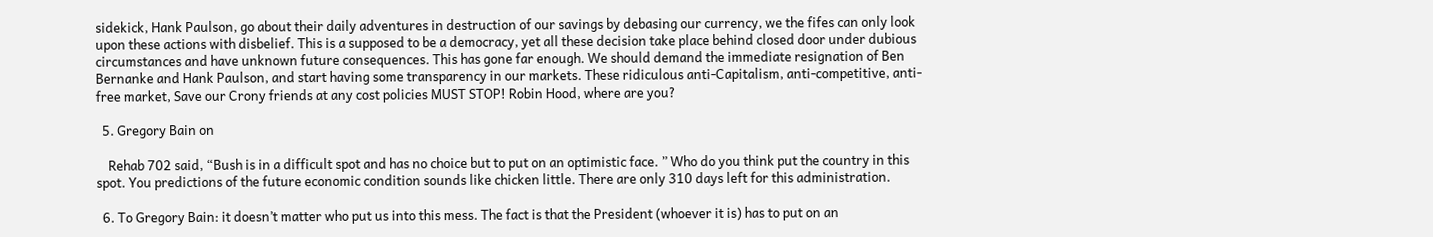sidekick, Hank Paulson, go about their daily adventures in destruction of our savings by debasing our currency, we the fifes can only look upon these actions with disbelief. This is a supposed to be a democracy, yet all these decision take place behind closed door under dubious circumstances and have unknown future consequences. This has gone far enough. We should demand the immediate resignation of Ben Bernanke and Hank Paulson, and start having some transparency in our markets. These ridiculous anti-Capitalism, anti-competitive, anti-free market, Save our Crony friends at any cost policies MUST STOP! Robin Hood, where are you?

  5. Gregory Bain on

    Rehab 702 said, “Bush is in a difficult spot and has no choice but to put on an optimistic face. ” Who do you think put the country in this spot. You predictions of the future economic condition sounds like chicken little. There are only 310 days left for this administration.

  6. To Gregory Bain: it doesn’t matter who put us into this mess. The fact is that the President (whoever it is) has to put on an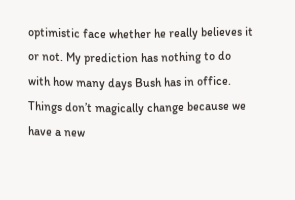optimistic face whether he really believes it or not. My prediction has nothing to do with how many days Bush has in office. Things don’t magically change because we have a new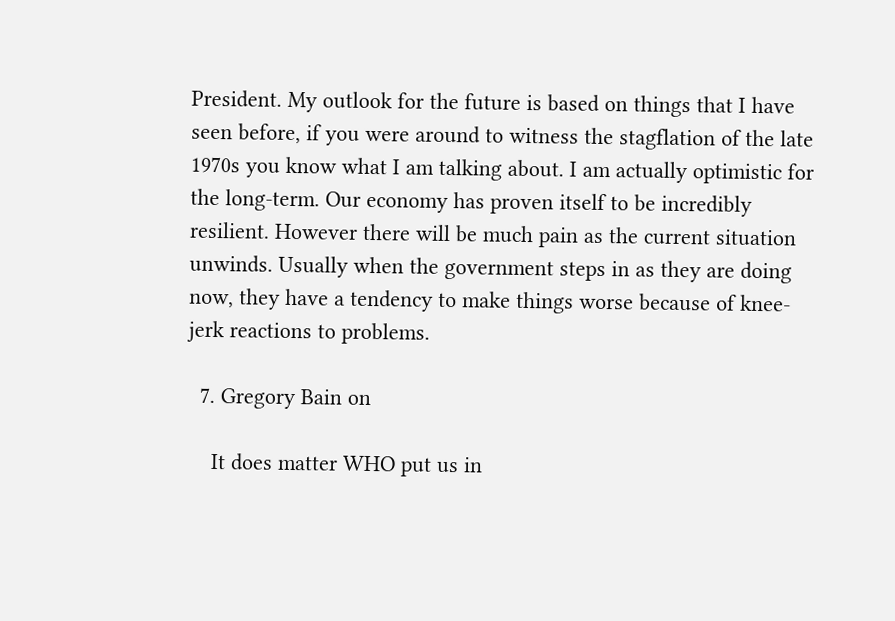President. My outlook for the future is based on things that I have seen before, if you were around to witness the stagflation of the late 1970s you know what I am talking about. I am actually optimistic for the long-term. Our economy has proven itself to be incredibly resilient. However there will be much pain as the current situation unwinds. Usually when the government steps in as they are doing now, they have a tendency to make things worse because of knee-jerk reactions to problems.

  7. Gregory Bain on

    It does matter WHO put us in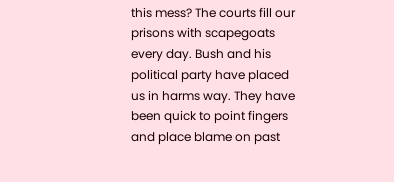this mess? The courts fill our prisons with scapegoats every day. Bush and his political party have placed us in harms way. They have been quick to point fingers and place blame on past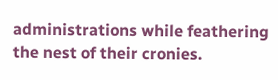administrations while feathering the nest of their cronies.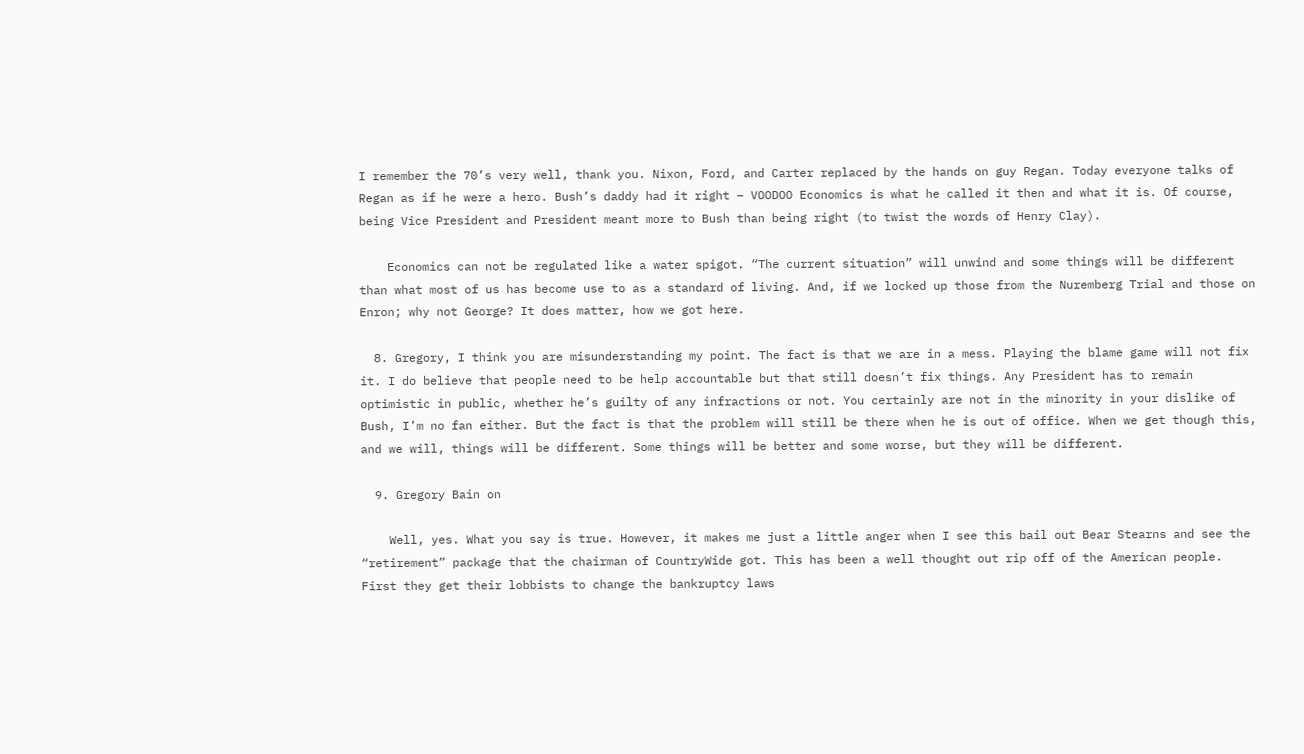I remember the 70’s very well, thank you. Nixon, Ford, and Carter replaced by the hands on guy Regan. Today everyone talks of Regan as if he were a hero. Bush’s daddy had it right – VOODOO Economics is what he called it then and what it is. Of course, being Vice President and President meant more to Bush than being right (to twist the words of Henry Clay).

    Economics can not be regulated like a water spigot. “The current situation” will unwind and some things will be different than what most of us has become use to as a standard of living. And, if we locked up those from the Nuremberg Trial and those on Enron; why not George? It does matter, how we got here.

  8. Gregory, I think you are misunderstanding my point. The fact is that we are in a mess. Playing the blame game will not fix it. I do believe that people need to be help accountable but that still doesn’t fix things. Any President has to remain optimistic in public, whether he’s guilty of any infractions or not. You certainly are not in the minority in your dislike of Bush, I’m no fan either. But the fact is that the problem will still be there when he is out of office. When we get though this, and we will, things will be different. Some things will be better and some worse, but they will be different.

  9. Gregory Bain on

    Well, yes. What you say is true. However, it makes me just a little anger when I see this bail out Bear Stearns and see the “retirement” package that the chairman of CountryWide got. This has been a well thought out rip off of the American people. First they get their lobbists to change the bankruptcy laws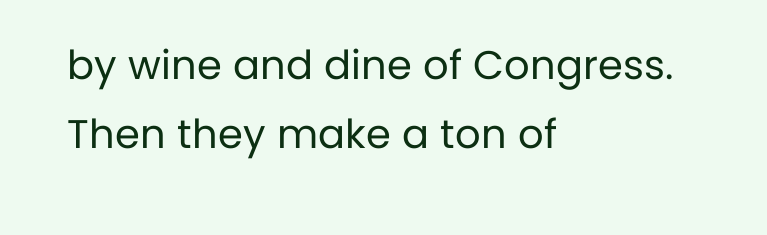by wine and dine of Congress. Then they make a ton of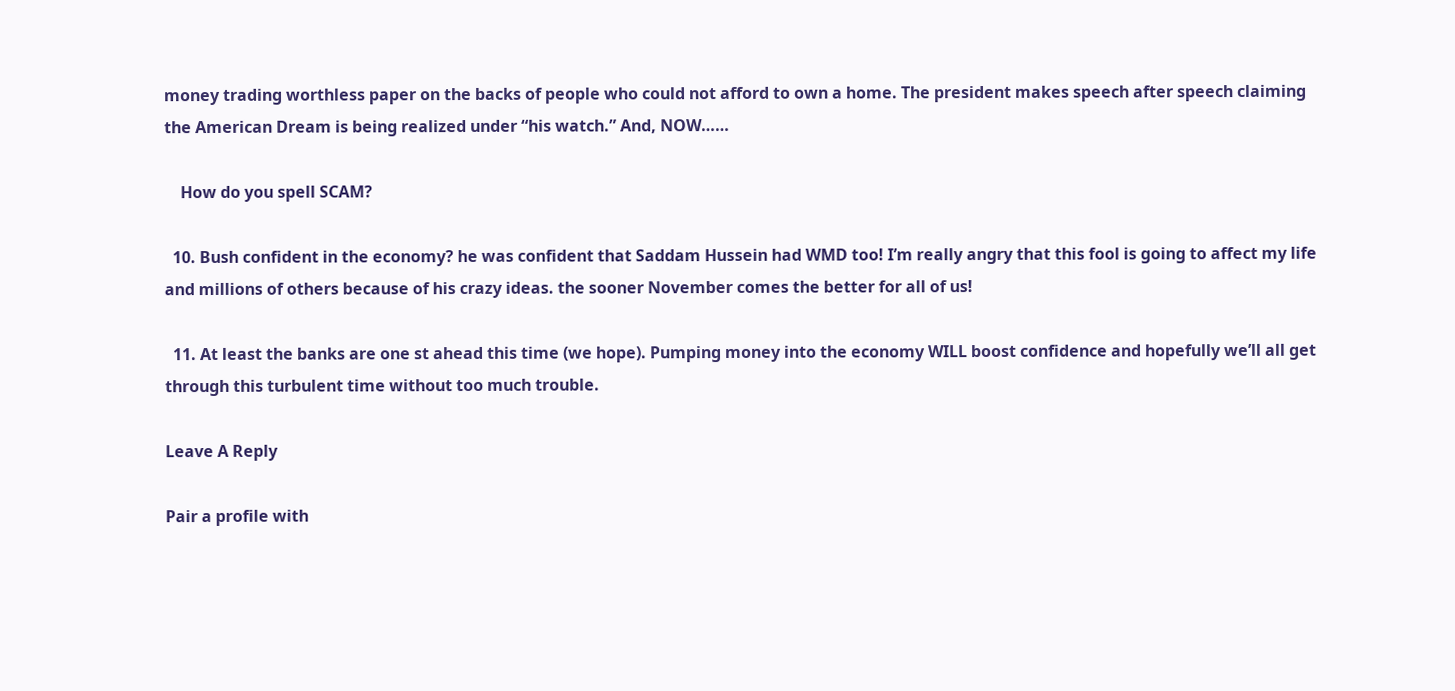money trading worthless paper on the backs of people who could not afford to own a home. The president makes speech after speech claiming the American Dream is being realized under “his watch.” And, NOW……

    How do you spell SCAM?

  10. Bush confident in the economy? he was confident that Saddam Hussein had WMD too! I’m really angry that this fool is going to affect my life and millions of others because of his crazy ideas. the sooner November comes the better for all of us!

  11. At least the banks are one st ahead this time (we hope). Pumping money into the economy WILL boost confidence and hopefully we’ll all get through this turbulent time without too much trouble.

Leave A Reply

Pair a profile with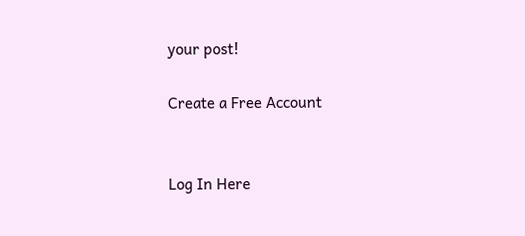your post!

Create a Free Account


Log In Here